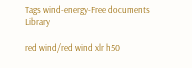Tags wind-energy-Free documents Library

red wind/red wind xlr h50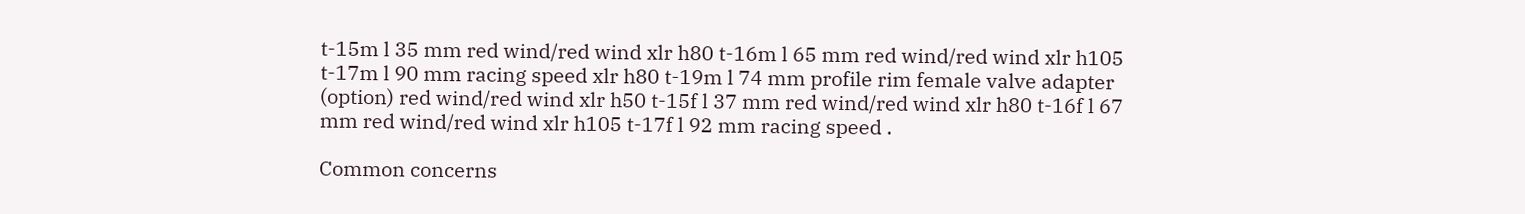t-15m l 35 mm red wind/red wind xlr h80 t-16m l 65 mm red wind/red wind xlr h105 t-17m l 90 mm racing speed xlr h80 t-19m l 74 mm profile rim female valve adapter (option) red wind/red wind xlr h50 t-15f l 37 mm red wind/red wind xlr h80 t-16f l 67 mm red wind/red wind xlr h105 t-17f l 92 mm racing speed .

Common concerns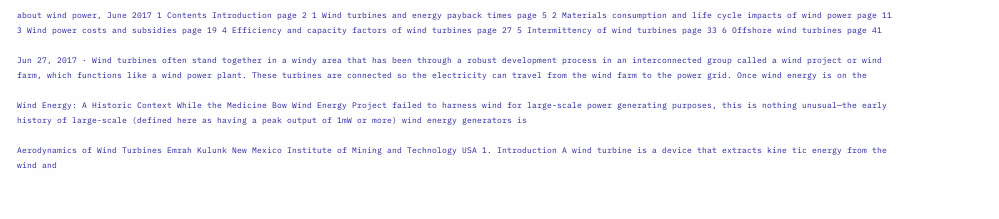about wind power, June 2017 1 Contents Introduction page 2 1 Wind turbines and energy payback times page 5 2 Materials consumption and life cycle impacts of wind power page 11 3 Wind power costs and subsidies page 19 4 Efficiency and capacity factors of wind turbines page 27 5 Intermittency of wind turbines page 33 6 Offshore wind turbines page 41

Jun 27, 2017 · Wind turbines often stand together in a windy area that has been through a robust development process in an interconnected group called a wind project or wind farm, which functions like a wind power plant. These turbines are connected so the electricity can travel from the wind farm to the power grid. Once wind energy is on the

Wind Energy: A Historic Context While the Medicine Bow Wind Energy Project failed to harness wind for large-scale power generating purposes, this is nothing unusual—the early history of large-scale (defined here as having a peak output of 1mW or more) wind energy generators is

Aerodynamics of Wind Turbines Emrah Kulunk New Mexico Institute of Mining and Technology USA 1. Introduction A wind turbine is a device that extracts kine tic energy from the wind and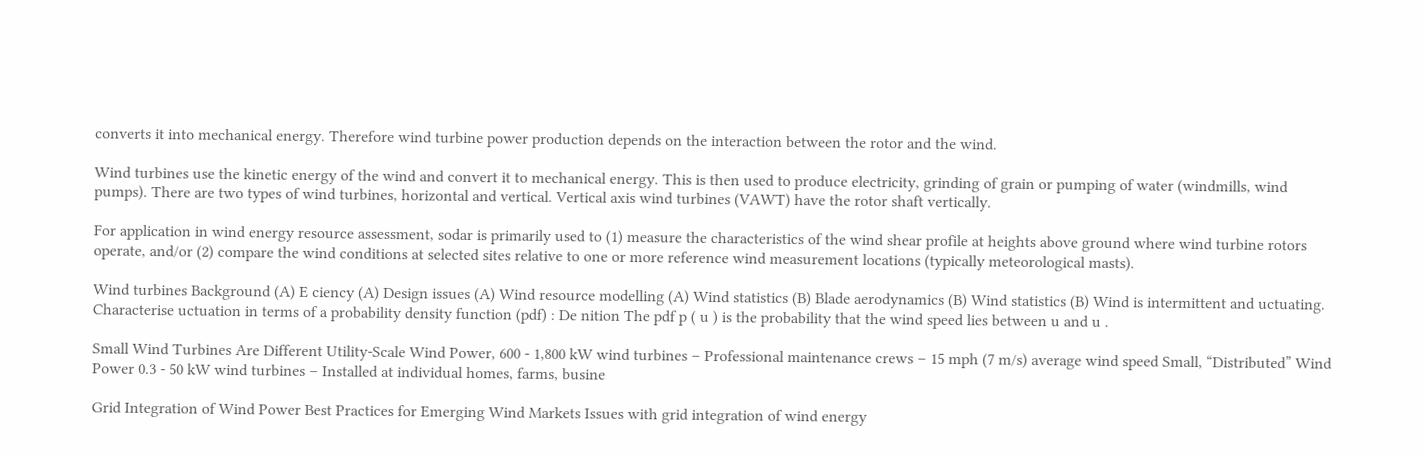converts it into mechanical energy. Therefore wind turbine power production depends on the interaction between the rotor and the wind.

Wind turbines use the kinetic energy of the wind and convert it to mechanical energy. This is then used to produce electricity, grinding of grain or pumping of water (windmills, wind pumps). There are two types of wind turbines, horizontal and vertical. Vertical axis wind turbines (VAWT) have the rotor shaft vertically.

For application in wind energy resource assessment, sodar is primarily used to (1) measure the characteristics of the wind shear profile at heights above ground where wind turbine rotors operate, and/or (2) compare the wind conditions at selected sites relative to one or more reference wind measurement locations (typically meteorological masts).

Wind turbines Background (A) E ciency (A) Design issues (A) Wind resource modelling (A) Wind statistics (B) Blade aerodynamics (B) Wind statistics (B) Wind is intermittent and uctuating. Characterise uctuation in terms of a probability density function (pdf) : De nition The pdf p ( u ) is the probability that the wind speed lies between u and u .

Small Wind Turbines Are Different Utility-Scale Wind Power, 600 - 1,800 kW wind turbines – Professional maintenance crews – 15 mph (7 m/s) average wind speed Small, “Distributed” Wind Power 0.3 - 50 kW wind turbines – Installed at individual homes, farms, busine

Grid Integration of Wind Power Best Practices for Emerging Wind Markets Issues with grid integration of wind energy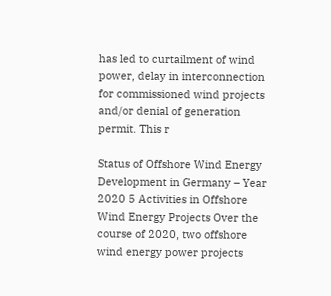has led to curtailment of wind power, delay in interconnection for commissioned wind projects and/or denial of generation permit. This r

Status of Offshore Wind Energy Development in Germany – Year 2020 5 Activities in Offshore Wind Energy Projects Over the course of 2020, two offshore wind energy power projects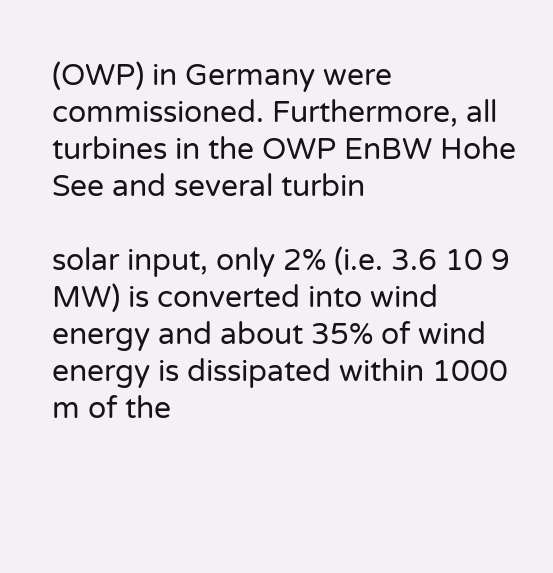(OWP) in Germany were commissioned. Furthermore, all turbines in the OWP EnBW Hohe See and several turbin

solar input, only 2% (i.e. 3.6 10 9 MW) is converted into wind energy and about 35% of wind energy is dissipated within 1000 m of the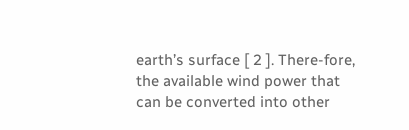earth’s surface [ 2 ]. There-fore, the available wind power that can be converted into other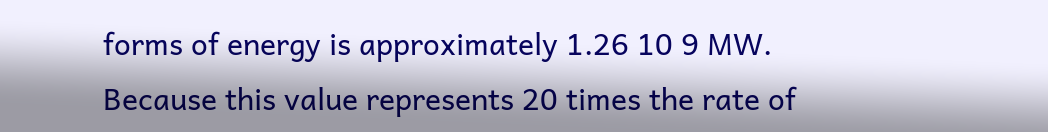forms of energy is approximately 1.26 10 9 MW. Because this value represents 20 times the rate of